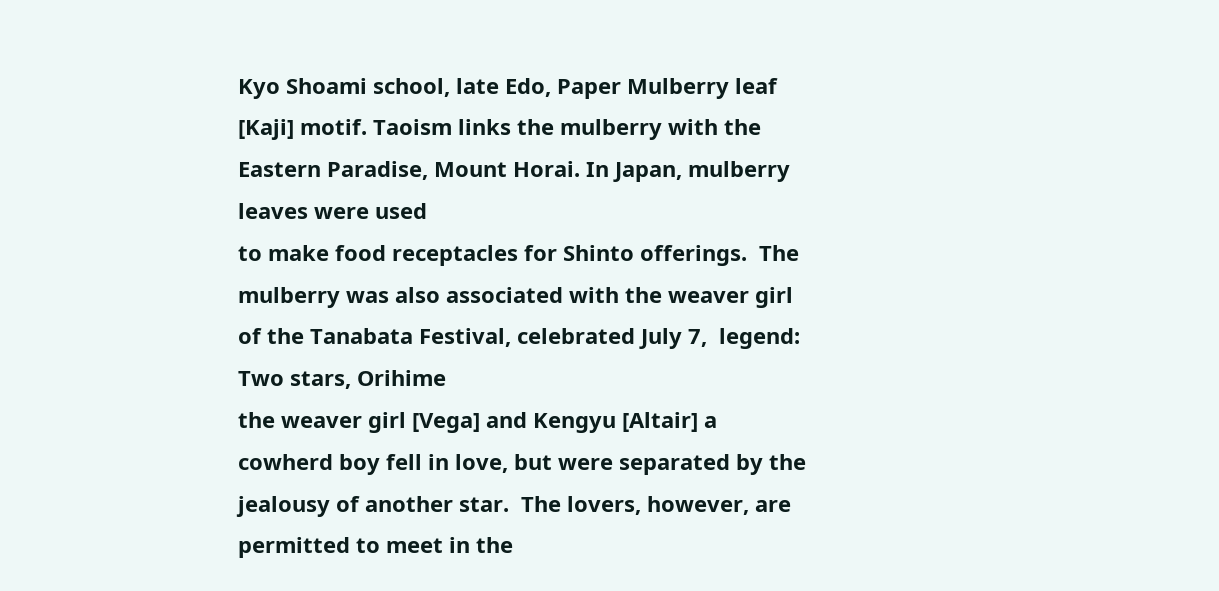Kyo Shoami school, late Edo, Paper Mulberry leaf [Kaji] motif. Taoism links the mulberry with the Eastern Paradise, Mount Horai. In Japan, mulberry leaves were used
to make food receptacles for Shinto offerings.  The mulberry was also associated with the weaver girl of the Tanabata Festival, celebrated July 7,  legend: Two stars, Orihime
the weaver girl [Vega] and Kengyu [Altair] a cowherd boy fell in love, but were separated by the jealousy of another star.  The lovers, however, are permitted to meet in the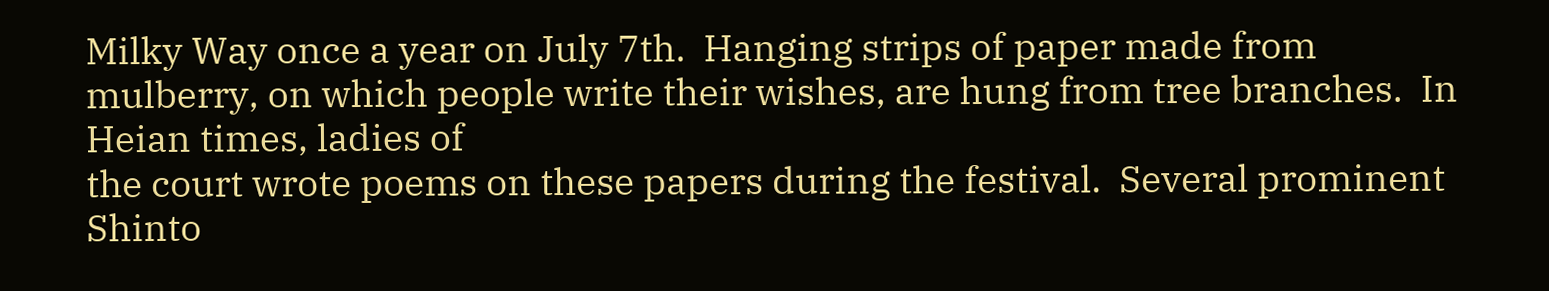Milky Way once a year on July 7th.  Hanging strips of paper made from mulberry, on which people write their wishes, are hung from tree branches.  In Heian times, ladies of
the court wrote poems on these papers during the festival.  Several prominent Shinto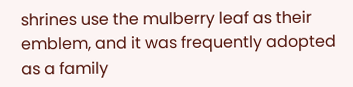shrines use the mulberry leaf as their emblem, and it was frequently adopted as a family